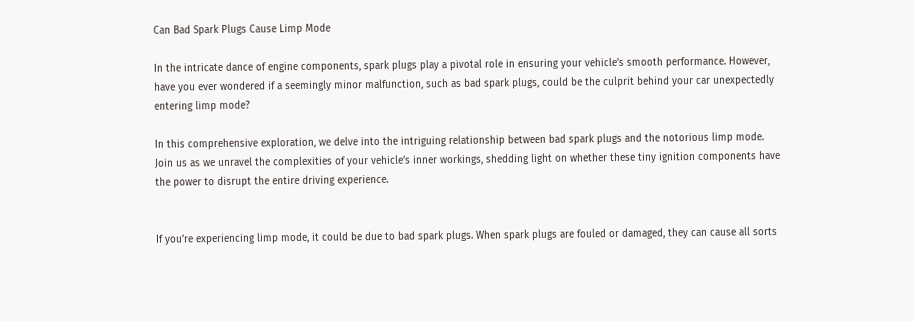Can Bad Spark Plugs Cause Limp Mode

In the intricate dance of engine components, spark plugs play a pivotal role in ensuring your vehicle’s smooth performance. However, have you ever wondered if a seemingly minor malfunction, such as bad spark plugs, could be the culprit behind your car unexpectedly entering limp mode?

In this comprehensive exploration, we delve into the intriguing relationship between bad spark plugs and the notorious limp mode. Join us as we unravel the complexities of your vehicle’s inner workings, shedding light on whether these tiny ignition components have the power to disrupt the entire driving experience.


If you’re experiencing limp mode, it could be due to bad spark plugs. When spark plugs are fouled or damaged, they can cause all sorts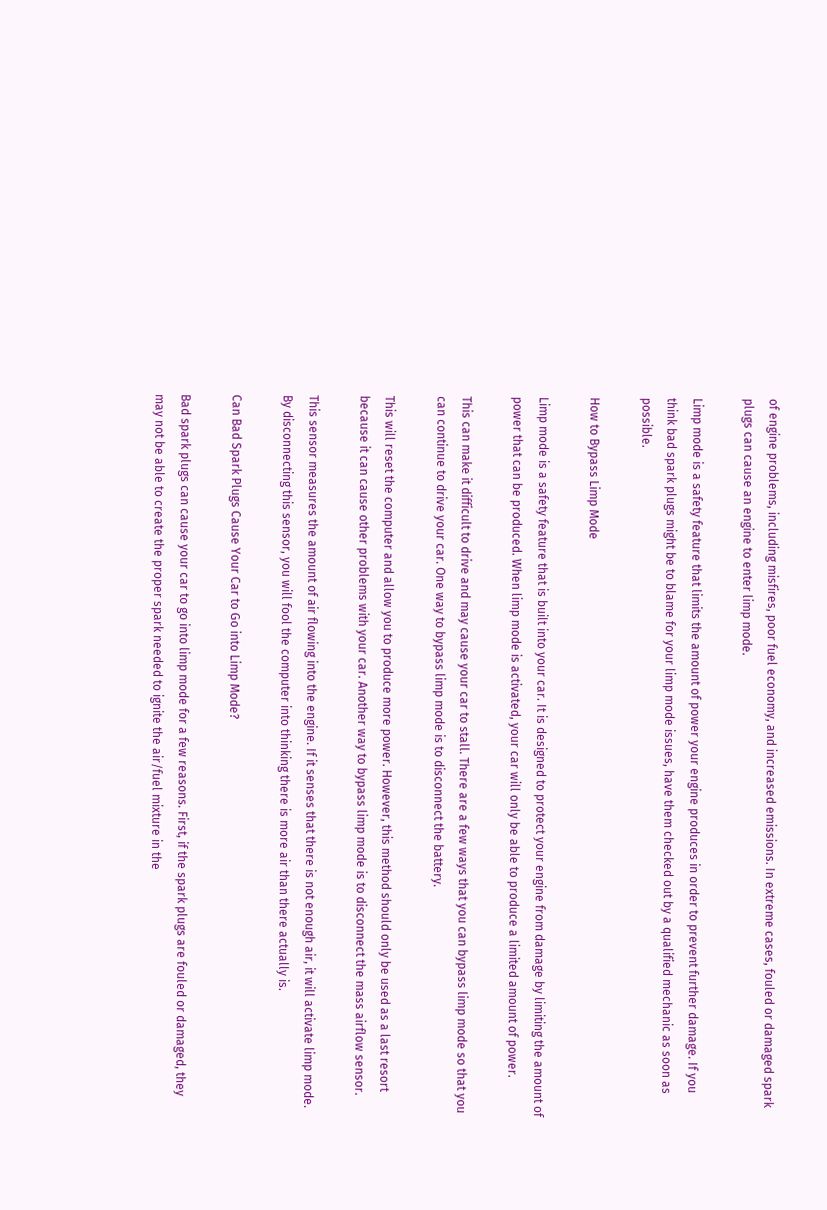of engine problems, including misfires, poor fuel economy, and increased emissions. In extreme cases, fouled or damaged spark plugs can cause an engine to enter limp mode.

Limp mode is a safety feature that limits the amount of power your engine produces in order to prevent further damage. If you think bad spark plugs might be to blame for your limp mode issues, have them checked out by a qualified mechanic as soon as possible.

How to Bypass Limp Mode

Limp mode is a safety feature that is built into your car. It is designed to protect your engine from damage by limiting the amount of power that can be produced. When limp mode is activated, your car will only be able to produce a limited amount of power.

This can make it difficult to drive and may cause your car to stall. There are a few ways that you can bypass limp mode so that you can continue to drive your car. One way to bypass limp mode is to disconnect the battery.

This will reset the computer and allow you to produce more power. However, this method should only be used as a last resort because it can cause other problems with your car. Another way to bypass limp mode is to disconnect the mass airflow sensor.

This sensor measures the amount of air flowing into the engine. If it senses that there is not enough air, it will activate limp mode. By disconnecting this sensor, you will fool the computer into thinking there is more air than there actually is.

Can Bad Spark Plugs Cause Your Car to Go into Limp Mode?

Bad spark plugs can cause your car to go into limp mode for a few reasons. First, if the spark plugs are fouled or damaged, they may not be able to create the proper spark needed to ignite the air/fuel mixture in the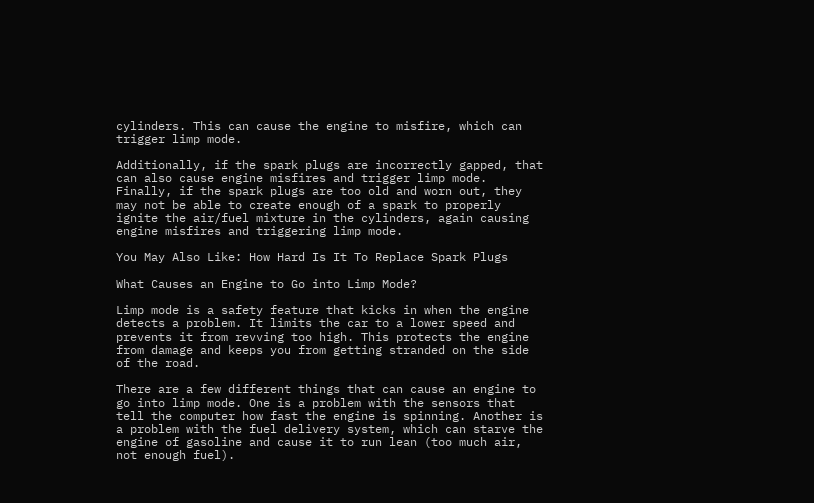cylinders. This can cause the engine to misfire, which can trigger limp mode.

Additionally, if the spark plugs are incorrectly gapped, that can also cause engine misfires and trigger limp mode. Finally, if the spark plugs are too old and worn out, they may not be able to create enough of a spark to properly ignite the air/fuel mixture in the cylinders, again causing engine misfires and triggering limp mode.

You May Also Like: How Hard Is It To Replace Spark Plugs

What Causes an Engine to Go into Limp Mode?

Limp mode is a safety feature that kicks in when the engine detects a problem. It limits the car to a lower speed and prevents it from revving too high. This protects the engine from damage and keeps you from getting stranded on the side of the road.

There are a few different things that can cause an engine to go into limp mode. One is a problem with the sensors that tell the computer how fast the engine is spinning. Another is a problem with the fuel delivery system, which can starve the engine of gasoline and cause it to run lean (too much air, not enough fuel).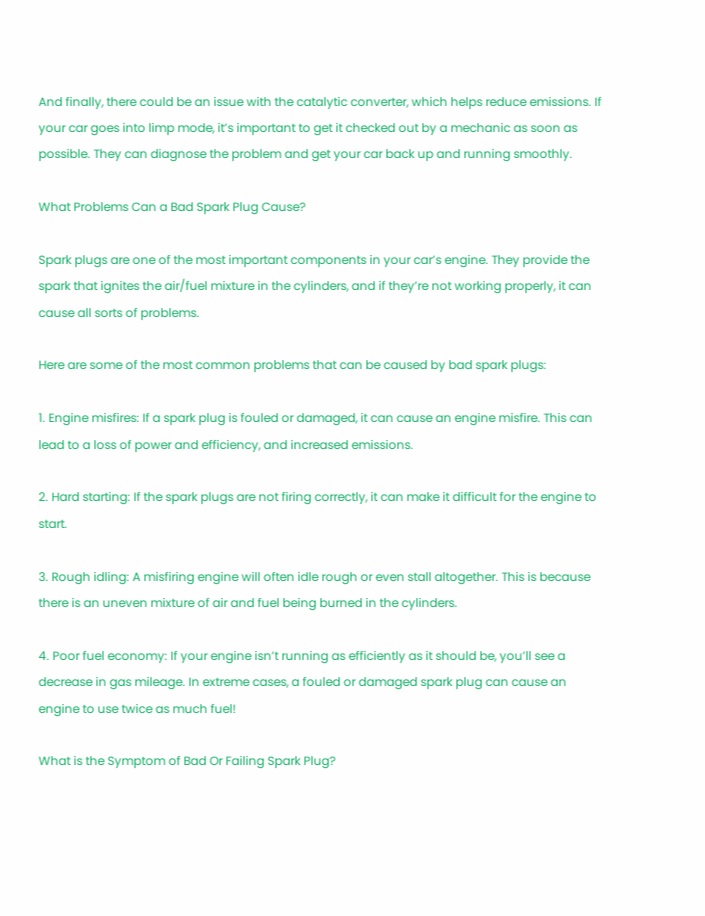And finally, there could be an issue with the catalytic converter, which helps reduce emissions. If your car goes into limp mode, it’s important to get it checked out by a mechanic as soon as possible. They can diagnose the problem and get your car back up and running smoothly.

What Problems Can a Bad Spark Plug Cause?

Spark plugs are one of the most important components in your car’s engine. They provide the spark that ignites the air/fuel mixture in the cylinders, and if they’re not working properly, it can cause all sorts of problems.

Here are some of the most common problems that can be caused by bad spark plugs:

1. Engine misfires: If a spark plug is fouled or damaged, it can cause an engine misfire. This can lead to a loss of power and efficiency, and increased emissions.

2. Hard starting: If the spark plugs are not firing correctly, it can make it difficult for the engine to start.

3. Rough idling: A misfiring engine will often idle rough or even stall altogether. This is because there is an uneven mixture of air and fuel being burned in the cylinders.

4. Poor fuel economy: If your engine isn’t running as efficiently as it should be, you’ll see a decrease in gas mileage. In extreme cases, a fouled or damaged spark plug can cause an engine to use twice as much fuel!

What is the Symptom of Bad Or Failing Spark Plug?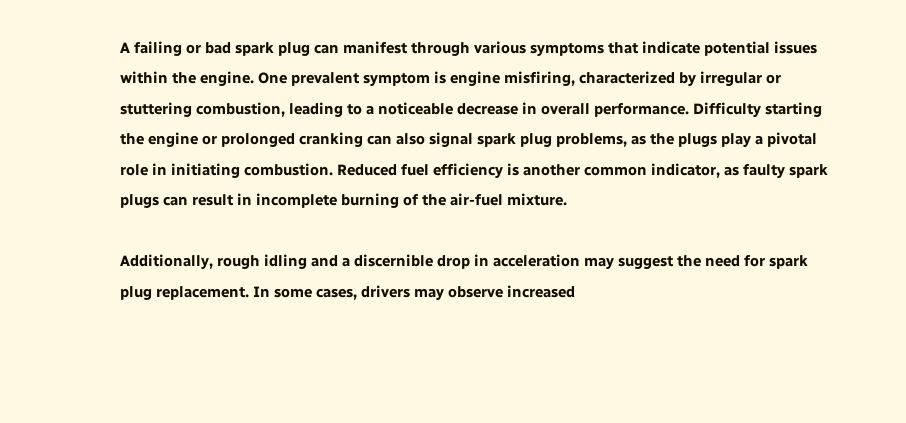A failing or bad spark plug can manifest through various symptoms that indicate potential issues within the engine. One prevalent symptom is engine misfiring, characterized by irregular or stuttering combustion, leading to a noticeable decrease in overall performance. Difficulty starting the engine or prolonged cranking can also signal spark plug problems, as the plugs play a pivotal role in initiating combustion. Reduced fuel efficiency is another common indicator, as faulty spark plugs can result in incomplete burning of the air-fuel mixture.

Additionally, rough idling and a discernible drop in acceleration may suggest the need for spark plug replacement. In some cases, drivers may observe increased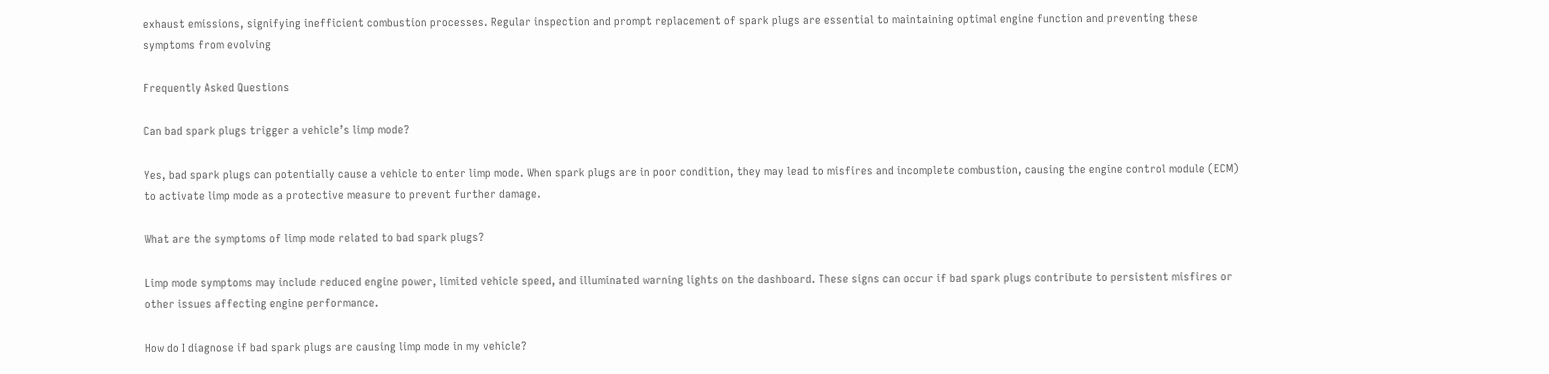exhaust emissions, signifying inefficient combustion processes. Regular inspection and prompt replacement of spark plugs are essential to maintaining optimal engine function and preventing these symptoms from evolving

Frequently Asked Questions

Can bad spark plugs trigger a vehicle’s limp mode?

Yes, bad spark plugs can potentially cause a vehicle to enter limp mode. When spark plugs are in poor condition, they may lead to misfires and incomplete combustion, causing the engine control module (ECM) to activate limp mode as a protective measure to prevent further damage.

What are the symptoms of limp mode related to bad spark plugs?

Limp mode symptoms may include reduced engine power, limited vehicle speed, and illuminated warning lights on the dashboard. These signs can occur if bad spark plugs contribute to persistent misfires or other issues affecting engine performance.

How do I diagnose if bad spark plugs are causing limp mode in my vehicle?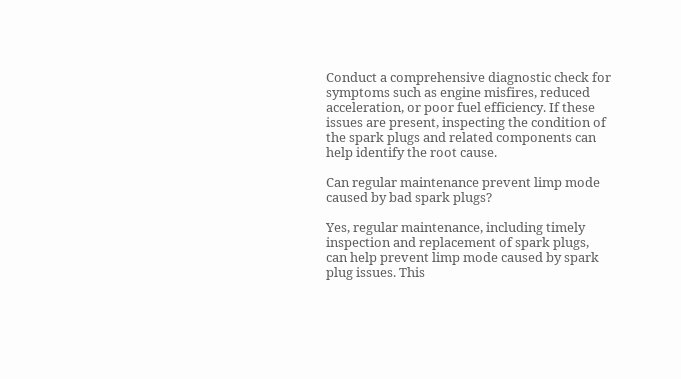Conduct a comprehensive diagnostic check for symptoms such as engine misfires, reduced acceleration, or poor fuel efficiency. If these issues are present, inspecting the condition of the spark plugs and related components can help identify the root cause.

Can regular maintenance prevent limp mode caused by bad spark plugs?

Yes, regular maintenance, including timely inspection and replacement of spark plugs, can help prevent limp mode caused by spark plug issues. This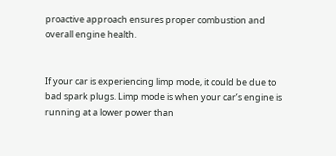proactive approach ensures proper combustion and overall engine health.


If your car is experiencing limp mode, it could be due to bad spark plugs. Limp mode is when your car’s engine is running at a lower power than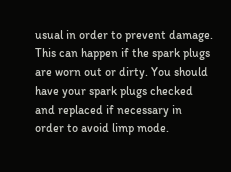usual in order to prevent damage. This can happen if the spark plugs are worn out or dirty. You should have your spark plugs checked and replaced if necessary in order to avoid limp mode.